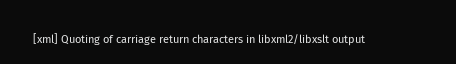[xml] Quoting of carriage return characters in libxml2/libxslt output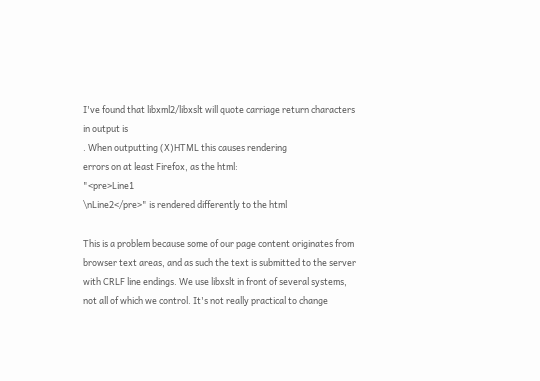I've found that libxml2/libxslt will quote carriage return characters
in output is
. When outputting (X)HTML this causes rendering
errors on at least Firefox, as the html:
"<pre>Line1
\nLine2</pre>" is rendered differently to the html

This is a problem because some of our page content originates from
browser text areas, and as such the text is submitted to the server
with CRLF line endings. We use libxslt in front of several systems,
not all of which we control. It's not really practical to change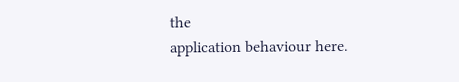the
application behaviour here.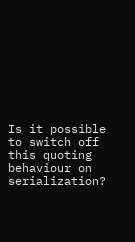Is it possible to switch off this quoting behaviour on serialization?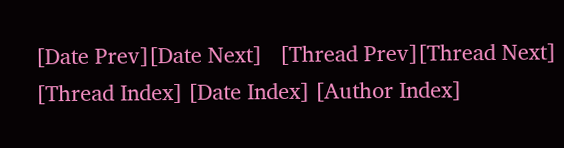[Date Prev][Date Next]   [Thread Prev][Thread Next]   [Thread Index] [Date Index] [Author Index]